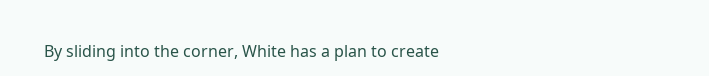By sliding into the corner, White has a plan to create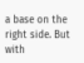a base on the right side. But with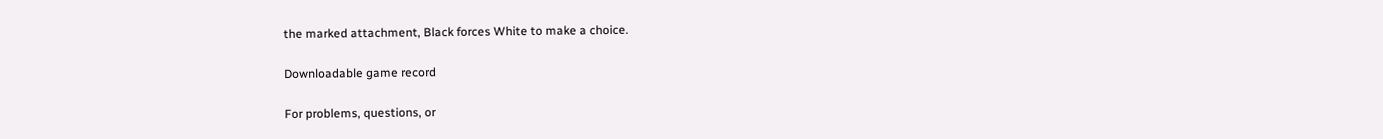the marked attachment, Black forces White to make a choice.

Downloadable game record

For problems, questions, or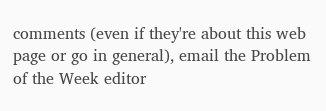comments (even if they're about this web page or go in general), email the Problem of the Week editor